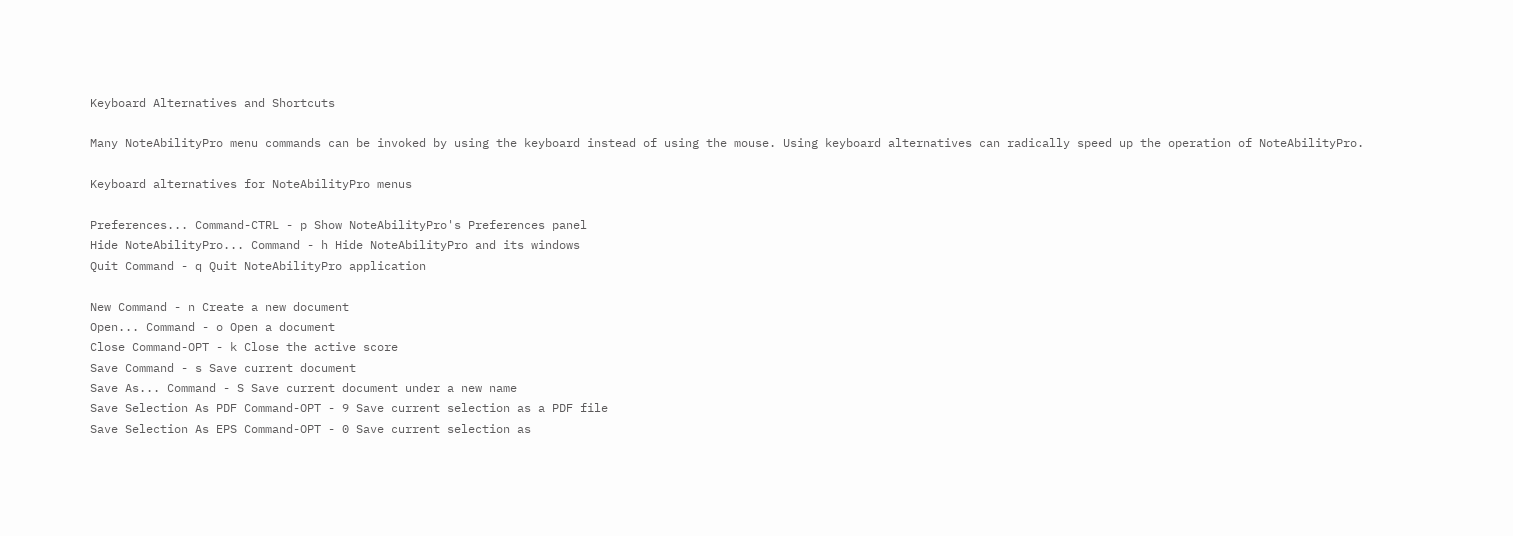Keyboard Alternatives and Shortcuts

Many NoteAbilityPro menu commands can be invoked by using the keyboard instead of using the mouse. Using keyboard alternatives can radically speed up the operation of NoteAbilityPro.

Keyboard alternatives for NoteAbilityPro menus

Preferences... Command-CTRL - p Show NoteAbilityPro's Preferences panel
Hide NoteAbilityPro... Command - h Hide NoteAbilityPro and its windows
Quit Command - q Quit NoteAbilityPro application

New Command - n Create a new document
Open... Command - o Open a document
Close Command-OPT - k Close the active score
Save Command - s Save current document
Save As... Command - S Save current document under a new name
Save Selection As PDF Command-OPT - 9 Save current selection as a PDF file
Save Selection As EPS Command-OPT - 0 Save current selection as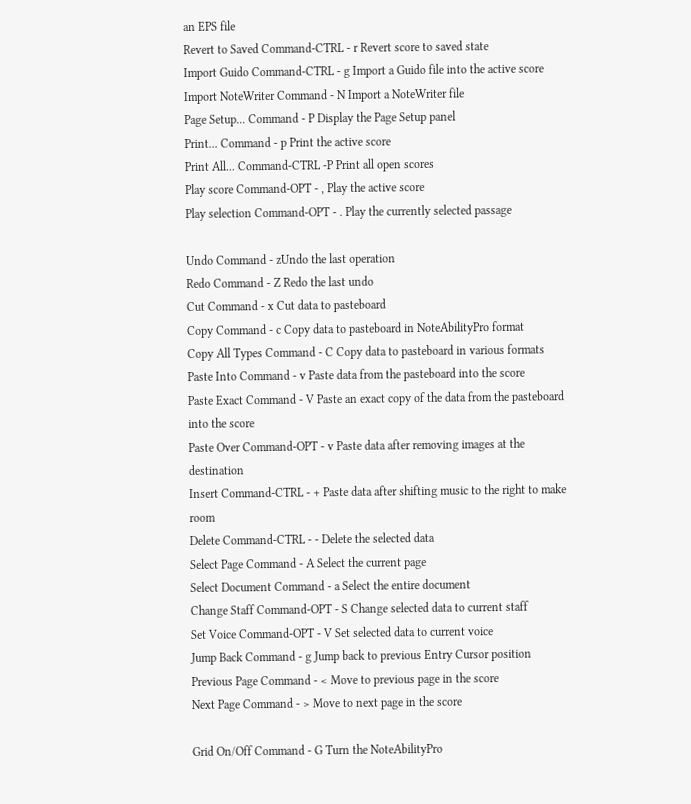an EPS file
Revert to Saved Command-CTRL - r Revert score to saved state
Import Guido Command-CTRL - g Import a Guido file into the active score
Import NoteWriter Command - N Import a NoteWriter file
Page Setup... Command - P Display the Page Setup panel
Print... Command - p Print the active score
Print All... Command-CTRL -P Print all open scores
Play score Command-OPT - , Play the active score
Play selection Command-OPT - . Play the currently selected passage

Undo Command - zUndo the last operation
Redo Command - Z Redo the last undo
Cut Command - x Cut data to pasteboard
Copy Command - c Copy data to pasteboard in NoteAbilityPro format
Copy All Types Command - C Copy data to pasteboard in various formats
Paste Into Command - v Paste data from the pasteboard into the score
Paste Exact Command - V Paste an exact copy of the data from the pasteboard into the score
Paste Over Command-OPT - v Paste data after removing images at the destination
Insert Command-CTRL - + Paste data after shifting music to the right to make room
Delete Command-CTRL - - Delete the selected data
Select Page Command - A Select the current page
Select Document Command - a Select the entire document
Change Staff Command-OPT - S Change selected data to current staff
Set Voice Command-OPT - V Set selected data to current voice
Jump Back Command - g Jump back to previous Entry Cursor position
Previous Page Command - < Move to previous page in the score
Next Page Command - > Move to next page in the score

Grid On/Off Command - G Turn the NoteAbilityPro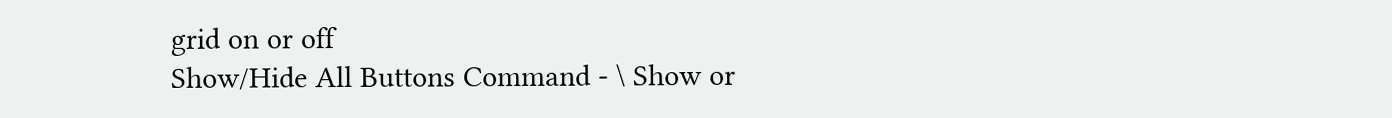grid on or off
Show/Hide All Buttons Command - \ Show or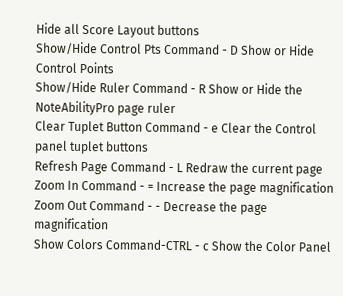Hide all Score Layout buttons
Show/Hide Control Pts Command - D Show or Hide Control Points
Show/Hide Ruler Command - R Show or Hide the NoteAbilityPro page ruler
Clear Tuplet Button Command - e Clear the Control panel tuplet buttons
Refresh Page Command - L Redraw the current page
Zoom In Command - = Increase the page magnification
Zoom Out Command - - Decrease the page magnification
Show Colors Command-CTRL - c Show the Color Panel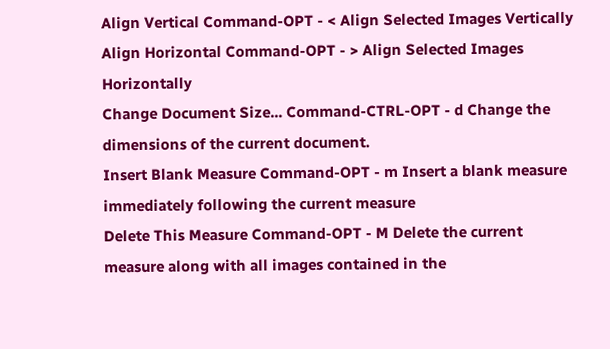Align Vertical Command-OPT - < Align Selected Images Vertically
Align Horizontal Command-OPT - > Align Selected Images Horizontally
Change Document Size... Command-CTRL-OPT - d Change the dimensions of the current document.
Insert Blank Measure Command-OPT - m Insert a blank measure immediately following the current measure
Delete This Measure Command-OPT - M Delete the current measure along with all images contained in the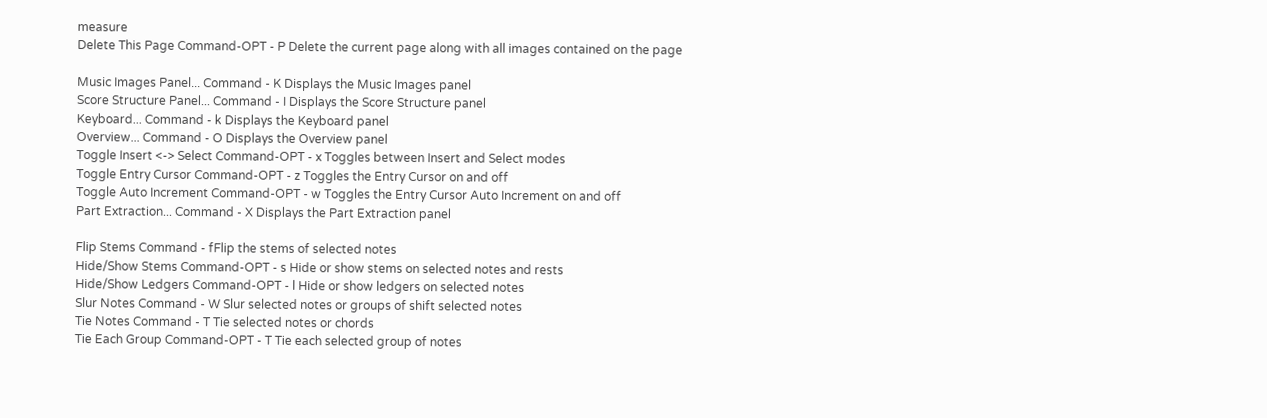measure
Delete This Page Command-OPT - P Delete the current page along with all images contained on the page

Music Images Panel... Command - K Displays the Music Images panel
Score Structure Panel... Command - I Displays the Score Structure panel
Keyboard... Command - k Displays the Keyboard panel
Overview... Command - O Displays the Overview panel
Toggle Insert <-> Select Command-OPT - x Toggles between Insert and Select modes
Toggle Entry Cursor Command-OPT - z Toggles the Entry Cursor on and off
Toggle Auto Increment Command-OPT - w Toggles the Entry Cursor Auto Increment on and off
Part Extraction... Command - X Displays the Part Extraction panel

Flip Stems Command - fFlip the stems of selected notes
Hide/Show Stems Command-OPT - s Hide or show stems on selected notes and rests
Hide/Show Ledgers Command-OPT - l Hide or show ledgers on selected notes
Slur Notes Command - W Slur selected notes or groups of shift selected notes
Tie Notes Command - T Tie selected notes or chords
Tie Each Group Command-OPT - T Tie each selected group of notes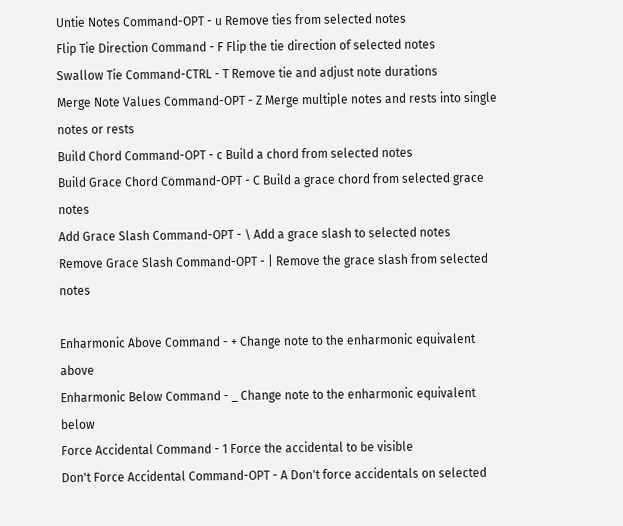Untie Notes Command-OPT - u Remove ties from selected notes
Flip Tie Direction Command - F Flip the tie direction of selected notes
Swallow Tie Command-CTRL - T Remove tie and adjust note durations
Merge Note Values Command-OPT - Z Merge multiple notes and rests into single notes or rests
Build Chord Command-OPT - c Build a chord from selected notes
Build Grace Chord Command-OPT - C Build a grace chord from selected grace notes
Add Grace Slash Command-OPT - \ Add a grace slash to selected notes
Remove Grace Slash Command-OPT - | Remove the grace slash from selected notes

Enharmonic Above Command - + Change note to the enharmonic equivalent above
Enharmonic Below Command - _ Change note to the enharmonic equivalent below
Force Accidental Command - 1 Force the accidental to be visible
Don't Force Accidental Command-OPT - A Don't force accidentals on selected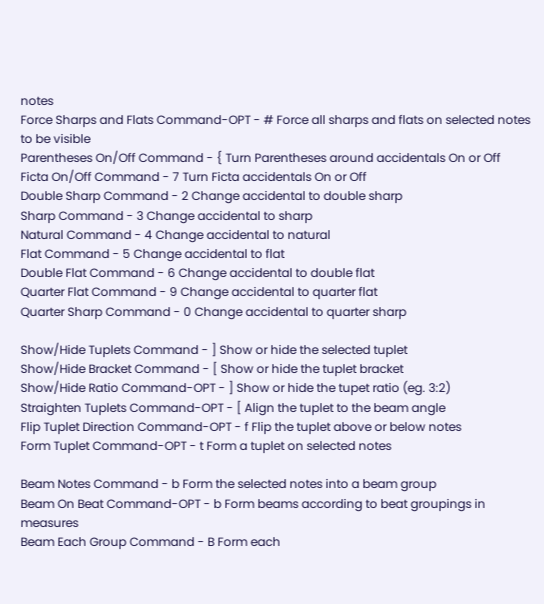notes
Force Sharps and Flats Command-OPT - # Force all sharps and flats on selected notes to be visible
Parentheses On/Off Command - { Turn Parentheses around accidentals On or Off
Ficta On/Off Command - 7 Turn Ficta accidentals On or Off
Double Sharp Command - 2 Change accidental to double sharp
Sharp Command - 3 Change accidental to sharp
Natural Command - 4 Change accidental to natural
Flat Command - 5 Change accidental to flat
Double Flat Command - 6 Change accidental to double flat
Quarter Flat Command - 9 Change accidental to quarter flat
Quarter Sharp Command - 0 Change accidental to quarter sharp

Show/Hide Tuplets Command - ] Show or hide the selected tuplet
Show/Hide Bracket Command - [ Show or hide the tuplet bracket
Show/Hide Ratio Command-OPT - ] Show or hide the tupet ratio (eg. 3:2)
Straighten Tuplets Command-OPT - [ Align the tuplet to the beam angle
Flip Tuplet Direction Command-OPT - f Flip the tuplet above or below notes
Form Tuplet Command-OPT - t Form a tuplet on selected notes

Beam Notes Command - b Form the selected notes into a beam group
Beam On Beat Command-OPT - b Form beams according to beat groupings in measures
Beam Each Group Command - B Form each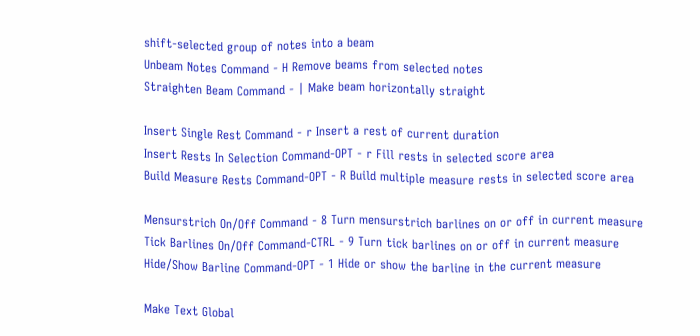shift-selected group of notes into a beam
Unbeam Notes Command - H Remove beams from selected notes
Straighten Beam Command - | Make beam horizontally straight

Insert Single Rest Command - r Insert a rest of current duration
Insert Rests In Selection Command-OPT - r Fill rests in selected score area
Build Measure Rests Command-OPT - R Build multiple measure rests in selected score area

Mensurstrich On/Off Command - 8 Turn mensurstrich barlines on or off in current measure
Tick Barlines On/Off Command-CTRL - 9 Turn tick barlines on or off in current measure
Hide/Show Barline Command-OPT - 1 Hide or show the barline in the current measure

Make Text Global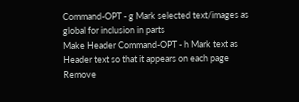Command-OPT - g Mark selected text/images as global for inclusion in parts
Make Header Command-OPT - h Mark text as Header text so that it appears on each page
Remove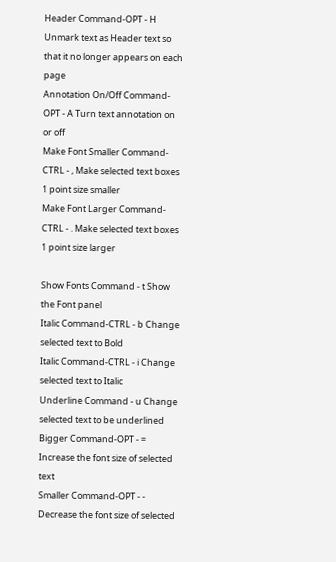Header Command-OPT - H Unmark text as Header text so that it no longer appears on each page
Annotation On/Off Command-OPT - A Turn text annotation on or off
Make Font Smaller Command-CTRL - , Make selected text boxes 1 point size smaller
Make Font Larger Command-CTRL - . Make selected text boxes 1 point size larger

Show Fonts Command - t Show the Font panel
Italic Command-CTRL - b Change selected text to Bold
Italic Command-CTRL - i Change selected text to Italic
Underline Command - u Change selected text to be underlined
Bigger Command-OPT - = Increase the font size of selected text
Smaller Command-OPT - - Decrease the font size of selected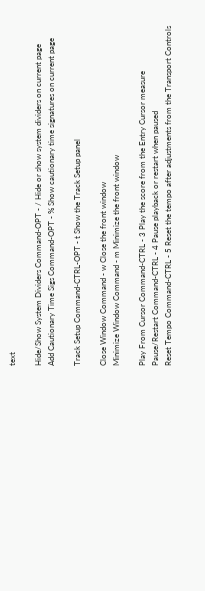text

Hide/Show System Dividers Command-OPT - / Hide or show system dividers on current page
Add Cautionary Time Sigs Command-OPT - % Show cautionary time signatures on current page

Track Setup Command-CTRL-OPT - t Show the Track Setup panel

Close Window Command - w Close the front window
Minimize Window Command - m Minimize the front window

Play From Cursor Command-CTRL - 3 Play the score from the Entry Cursor measure
Pause/Restart Command-CTRL - 4 Pause playback or restart when paused
Reset Tempo Command-CTRL - 5 Reset the tempo after adjustments from the Transport Controls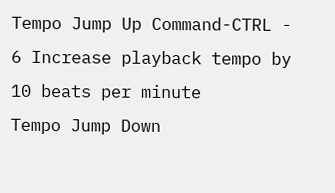Tempo Jump Up Command-CTRL - 6 Increase playback tempo by 10 beats per minute
Tempo Jump Down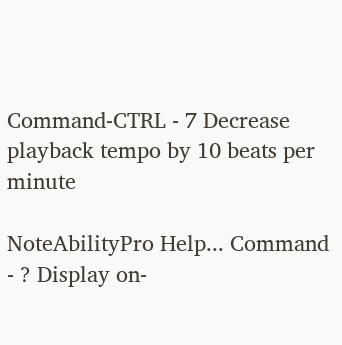Command-CTRL - 7 Decrease playback tempo by 10 beats per minute

NoteAbilityPro Help... Command - ? Display on-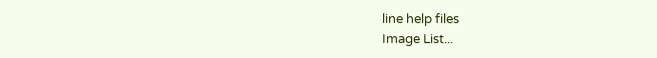line help files
Image List...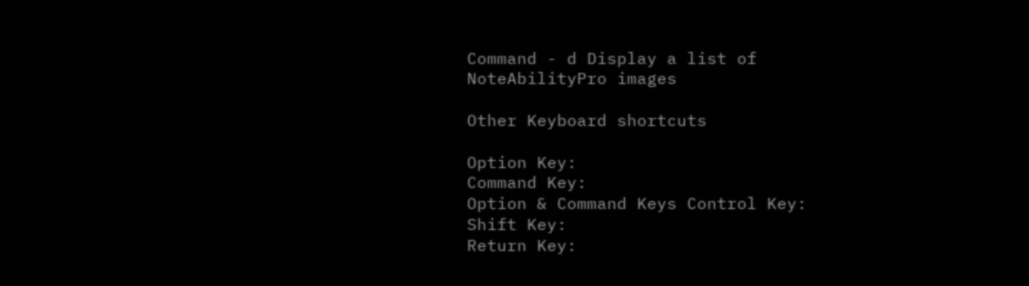Command - d Display a list of NoteAbilityPro images

Other Keyboard shortcuts

Option Key:
Command Key:
Option & Command Keys Control Key:
Shift Key:
Return Key: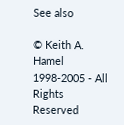See also

© Keith A. Hamel 1998-2005 - All Rights Reserved